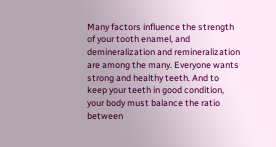Many factors influence the strength of your tooth enamel, and demineralization and remineralization are among the many. Everyone wants strong and healthy teeth. And to keep your teeth in good condition, your body must balance the ratio between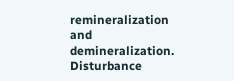remineralization and demineralization. Disturbance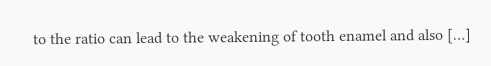to the ratio can lead to the weakening of tooth enamel and also […]